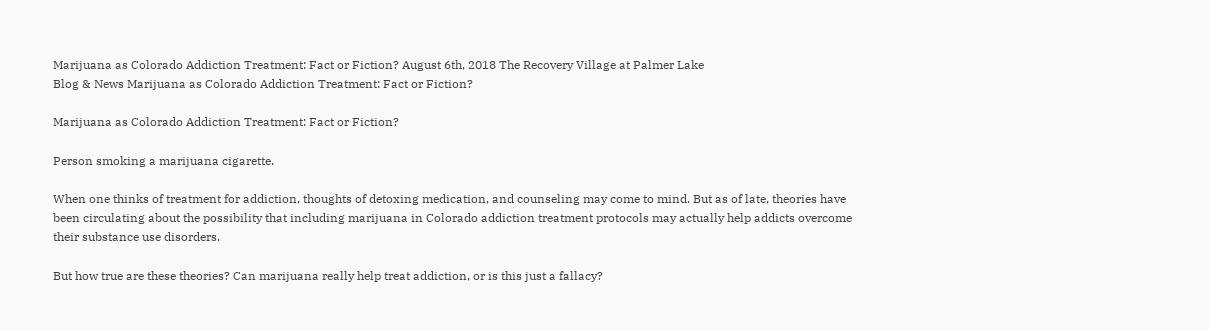Marijuana as Colorado Addiction Treatment: Fact or Fiction? August 6th, 2018 The Recovery Village at Palmer Lake
Blog & News Marijuana as Colorado Addiction Treatment: Fact or Fiction?

Marijuana as Colorado Addiction Treatment: Fact or Fiction?

Person smoking a marijuana cigarette.

When one thinks of treatment for addiction, thoughts of detoxing medication, and counseling may come to mind. But as of late, theories have been circulating about the possibility that including marijuana in Colorado addiction treatment protocols may actually help addicts overcome their substance use disorders.

But how true are these theories? Can marijuana really help treat addiction, or is this just a fallacy?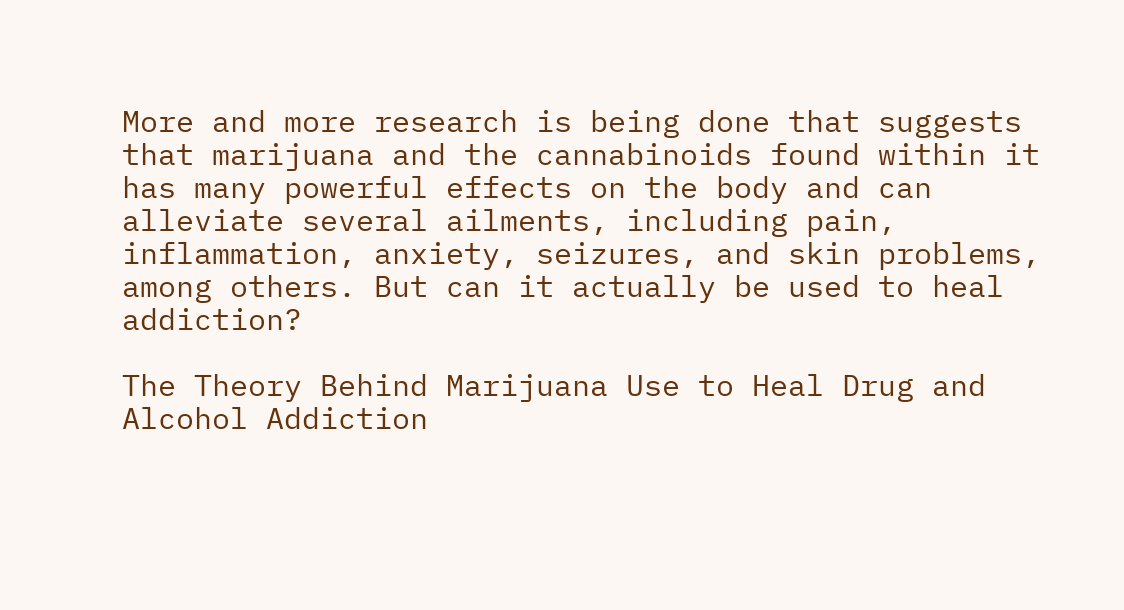More and more research is being done that suggests that marijuana and the cannabinoids found within it has many powerful effects on the body and can alleviate several ailments, including pain, inflammation, anxiety, seizures, and skin problems, among others. But can it actually be used to heal addiction?

The Theory Behind Marijuana Use to Heal Drug and Alcohol Addiction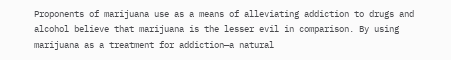Proponents of marijuana use as a means of alleviating addiction to drugs and alcohol believe that marijuana is the lesser evil in comparison. By using marijuana as a treatment for addiction—a natural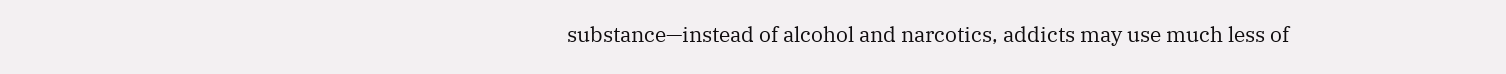substance—instead of alcohol and narcotics, addicts may use much less of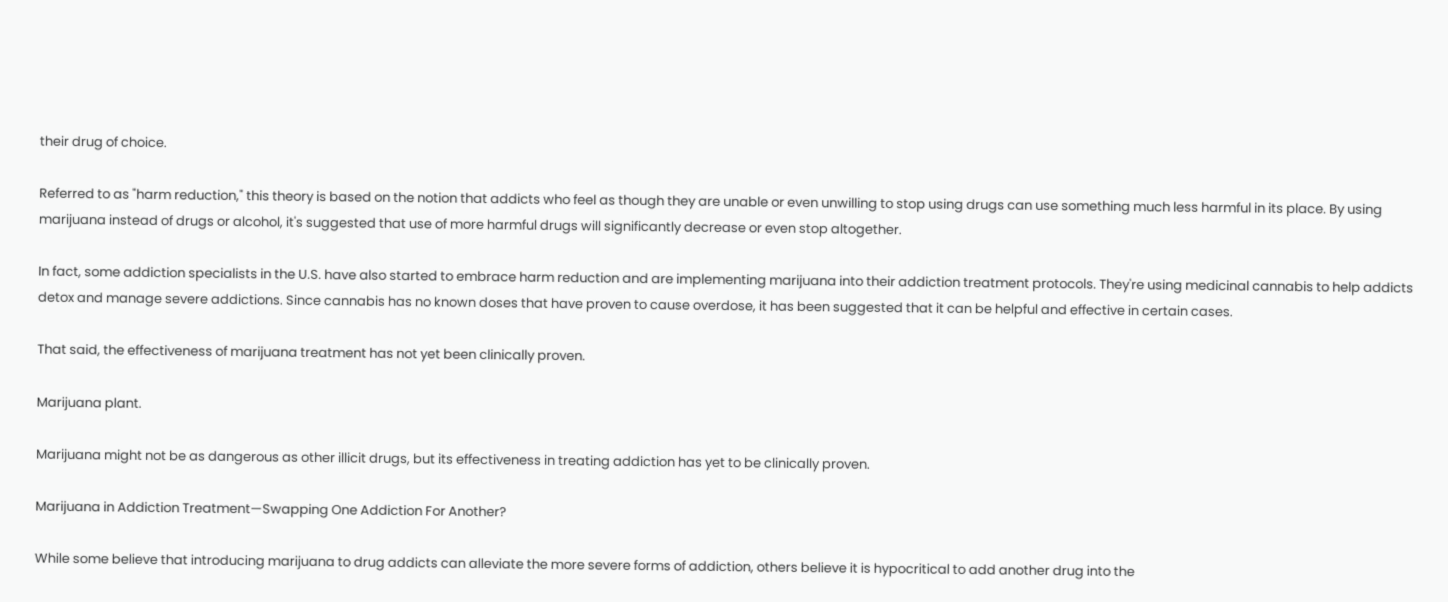their drug of choice.

Referred to as "harm reduction," this theory is based on the notion that addicts who feel as though they are unable or even unwilling to stop using drugs can use something much less harmful in its place. By using marijuana instead of drugs or alcohol, it's suggested that use of more harmful drugs will significantly decrease or even stop altogether.

In fact, some addiction specialists in the U.S. have also started to embrace harm reduction and are implementing marijuana into their addiction treatment protocols. They're using medicinal cannabis to help addicts detox and manage severe addictions. Since cannabis has no known doses that have proven to cause overdose, it has been suggested that it can be helpful and effective in certain cases.

That said, the effectiveness of marijuana treatment has not yet been clinically proven.

Marijuana plant.

Marijuana might not be as dangerous as other illicit drugs, but its effectiveness in treating addiction has yet to be clinically proven.

Marijuana in Addiction Treatment—Swapping One Addiction For Another?

While some believe that introducing marijuana to drug addicts can alleviate the more severe forms of addiction, others believe it is hypocritical to add another drug into the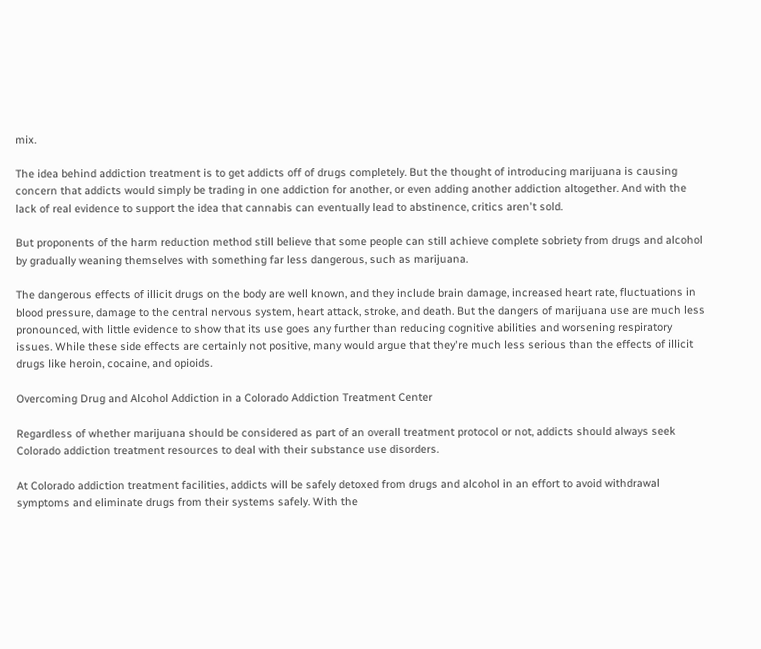mix.

The idea behind addiction treatment is to get addicts off of drugs completely. But the thought of introducing marijuana is causing concern that addicts would simply be trading in one addiction for another, or even adding another addiction altogether. And with the lack of real evidence to support the idea that cannabis can eventually lead to abstinence, critics aren't sold.

But proponents of the harm reduction method still believe that some people can still achieve complete sobriety from drugs and alcohol by gradually weaning themselves with something far less dangerous, such as marijuana.

The dangerous effects of illicit drugs on the body are well known, and they include brain damage, increased heart rate, fluctuations in blood pressure, damage to the central nervous system, heart attack, stroke, and death. But the dangers of marijuana use are much less pronounced, with little evidence to show that its use goes any further than reducing cognitive abilities and worsening respiratory issues. While these side effects are certainly not positive, many would argue that they're much less serious than the effects of illicit drugs like heroin, cocaine, and opioids.

Overcoming Drug and Alcohol Addiction in a Colorado Addiction Treatment Center

Regardless of whether marijuana should be considered as part of an overall treatment protocol or not, addicts should always seek Colorado addiction treatment resources to deal with their substance use disorders.

At Colorado addiction treatment facilities, addicts will be safely detoxed from drugs and alcohol in an effort to avoid withdrawal symptoms and eliminate drugs from their systems safely. With the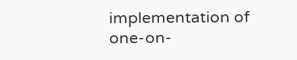implementation of one-on-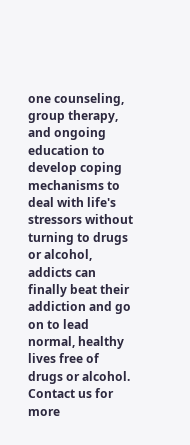one counseling, group therapy, and ongoing education to develop coping mechanisms to deal with life's stressors without turning to drugs or alcohol, addicts can finally beat their addiction and go on to lead normal, healthy lives free of drugs or alcohol. Contact us for more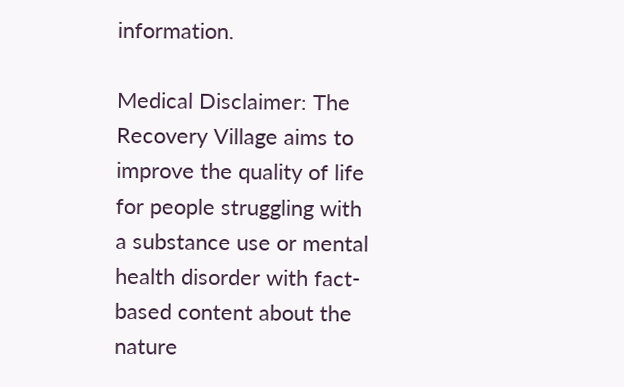information.

Medical Disclaimer: The Recovery Village aims to improve the quality of life for people struggling with a substance use or mental health disorder with fact-based content about the nature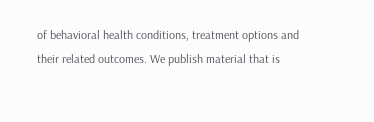of behavioral health conditions, treatment options and their related outcomes. We publish material that is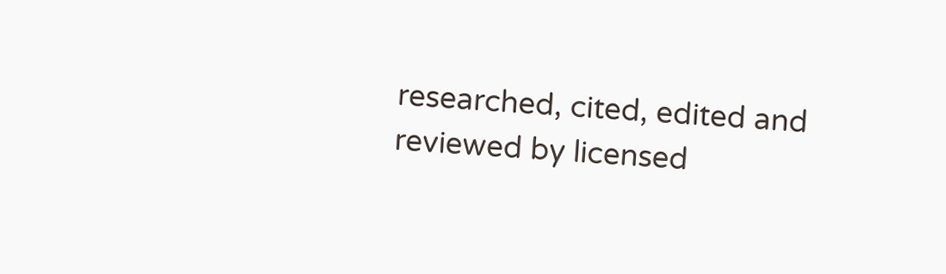researched, cited, edited and reviewed by licensed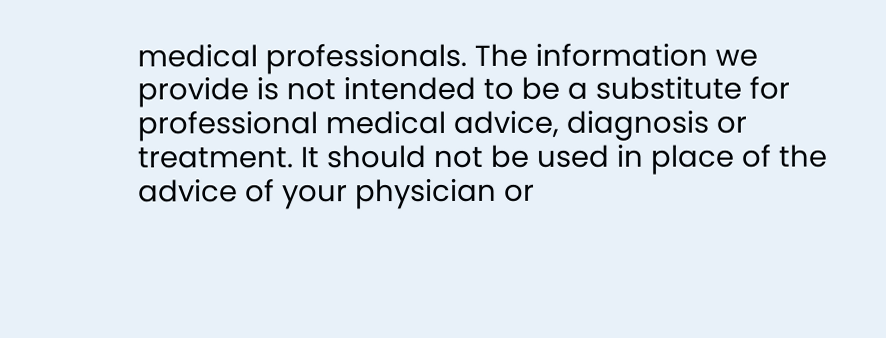medical professionals. The information we provide is not intended to be a substitute for professional medical advice, diagnosis or treatment. It should not be used in place of the advice of your physician or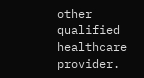other qualified healthcare provider.